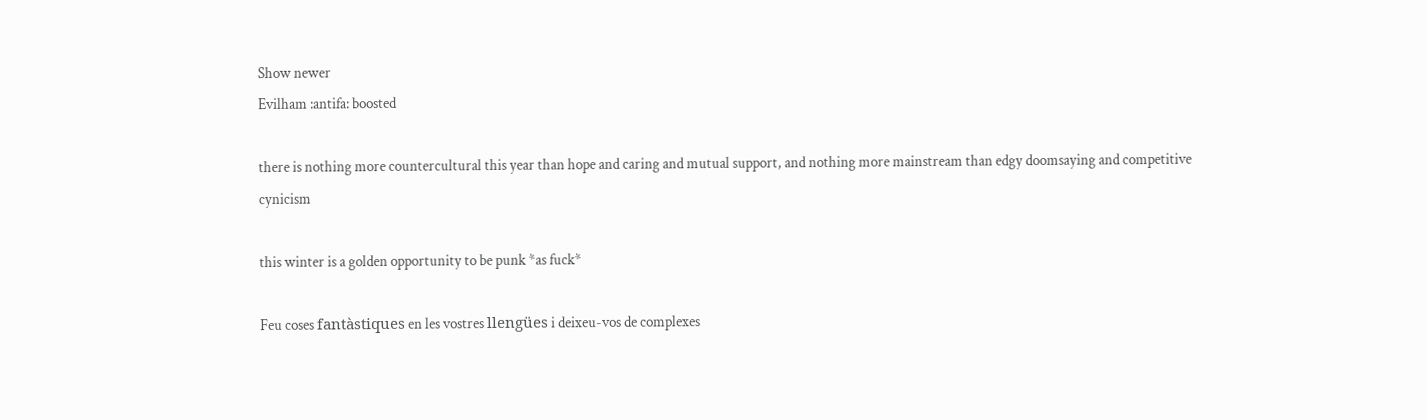Show newer
Evilham :antifa: boosted

there is nothing more countercultural this year than hope and caring and mutual support, and nothing more mainstream than edgy doomsaying and competitive cynicism

this winter is a golden opportunity to be punk *as fuck*

Feu coses fantàstiques en les vostres llengües i deixeu-vos de complexes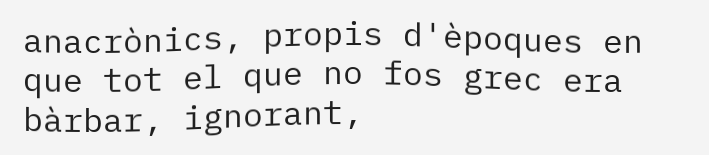anacrònics, propis d'èpoques en que tot el que no fos grec era bàrbar, ignorant,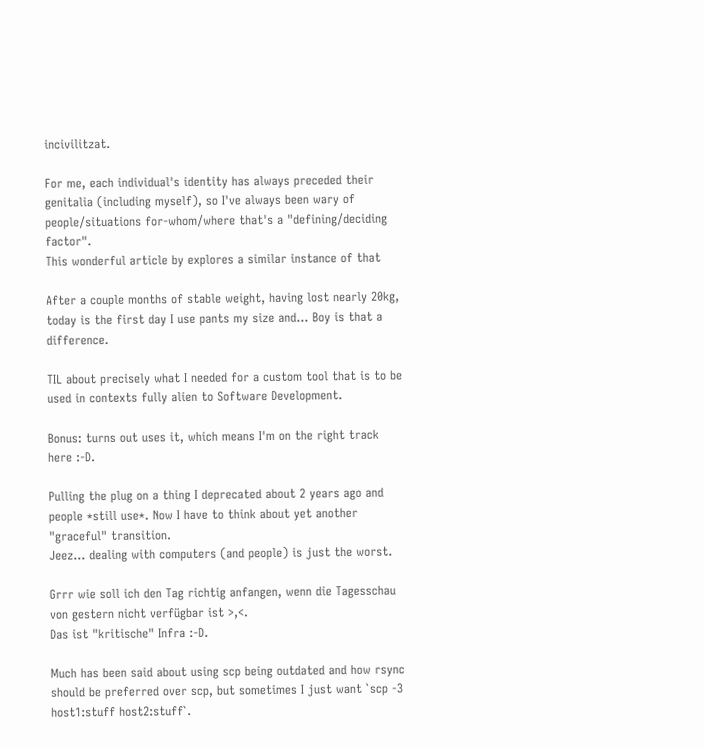incivilitzat.

For me, each individual's identity has always preceded their genitalia (including myself), so I've always been wary of people/situations for-whom/where that's a "defining/deciding factor".
This wonderful article by explores a similar instance of that

After a couple months of stable weight, having lost nearly 20kg, today is the first day I use pants my size and... Boy is that a difference.

TIL about precisely what I needed for a custom tool that is to be used in contexts fully alien to Software Development.

Bonus: turns out uses it, which means I'm on the right track here :-D.

Pulling the plug on a thing I deprecated about 2 years ago and people *still use*. Now I have to think about yet another "graceful" transition.
Jeez... dealing with computers (and people) is just the worst.

Grrr wie soll ich den Tag richtig anfangen, wenn die Tagesschau von gestern nicht verfügbar ist >,<.
Das ist "kritische" Infra :-D.

Much has been said about using scp being outdated and how rsync should be preferred over scp, but sometimes I just want `scp -3 host1:stuff host2:stuff`.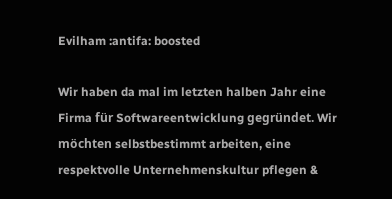Evilham :antifa: boosted

Wir haben da mal im letzten halben Jahr eine Firma für Softwareentwicklung gegründet. Wir möchten selbstbestimmt arbeiten, eine respektvolle Unternehmenskultur pflegen &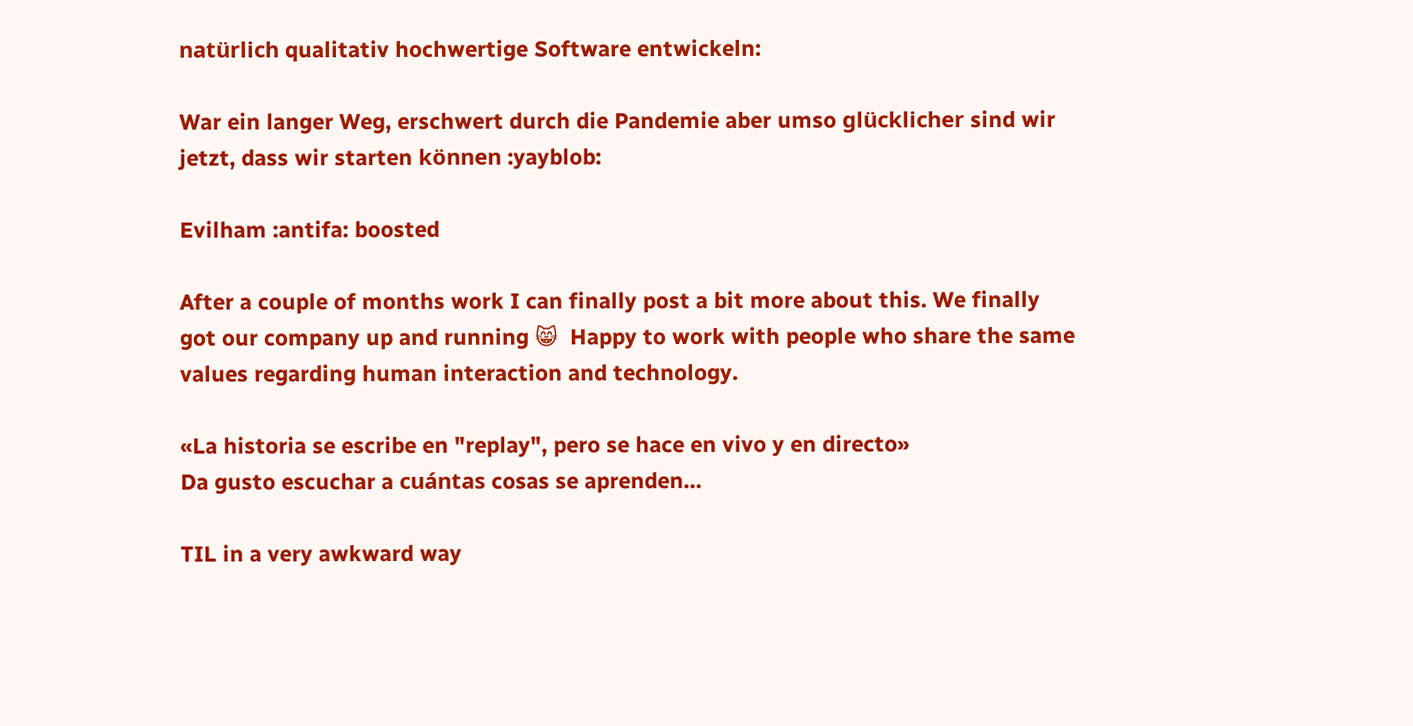natürlich qualitativ hochwertige Software entwickeln:

War ein langer Weg, erschwert durch die Pandemie aber umso glücklicher sind wir jetzt, dass wir starten können :yayblob:

Evilham :antifa: boosted

After a couple of months work I can finally post a bit more about this. We finally got our company up and running 😸  Happy to work with people who share the same values regarding human interaction and technology.

«La historia se escribe en "replay", pero se hace en vivo y en directo»
Da gusto escuchar a cuántas cosas se aprenden…

TIL in a very awkward way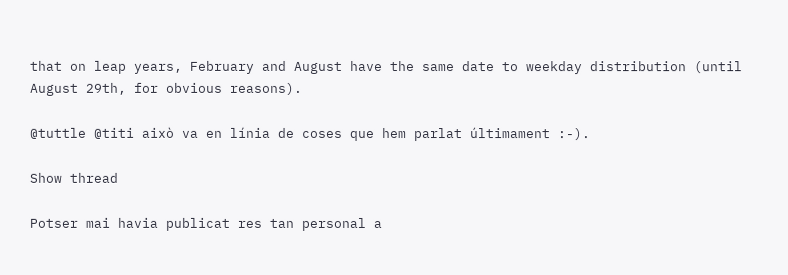that on leap years, February and August have the same date to weekday distribution (until August 29th, for obvious reasons).

@tuttle @titi això va en línia de coses que hem parlat últimament :-).

Show thread

Potser mai havia publicat res tan personal a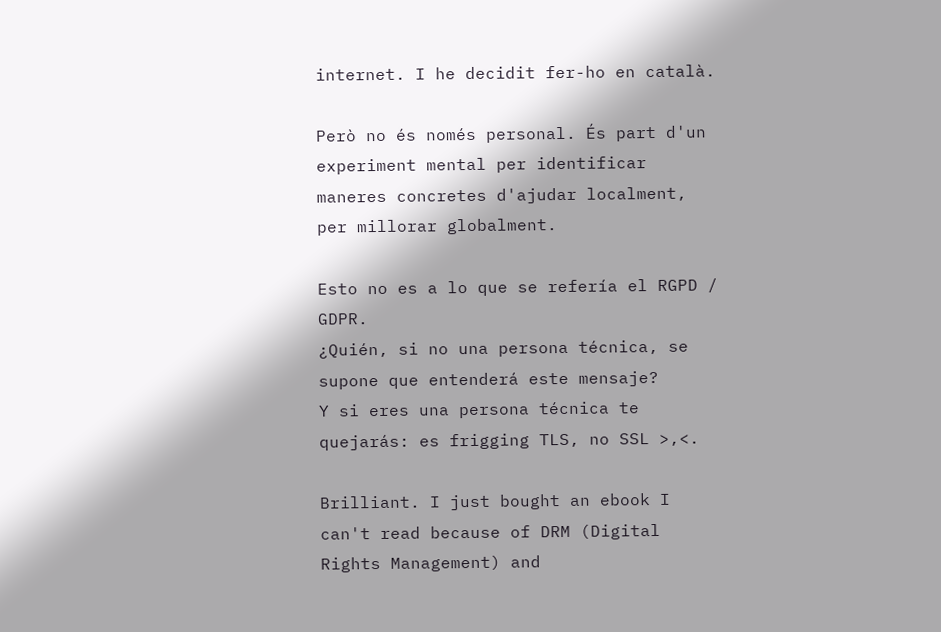internet. I he decidit fer-ho en català.

Però no és només personal. És part d'un experiment mental per identificar maneres concretes d'ajudar localment, per millorar globalment.

Esto no es a lo que se refería el RGPD / GDPR.
¿Quién, si no una persona técnica, se supone que entenderá este mensaje?
Y si eres una persona técnica te quejarás: es frigging TLS, no SSL >,<.

Brilliant. I just bought an ebook I can't read because of DRM (Digital Rights Management) and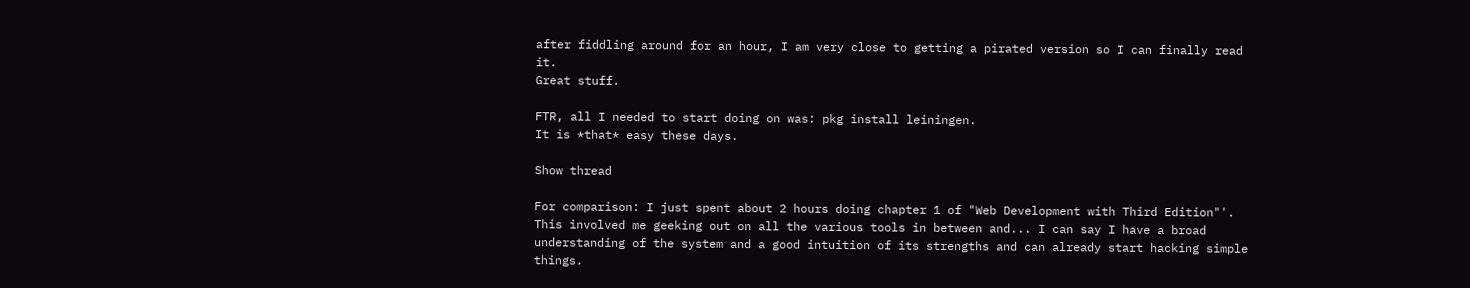after fiddling around for an hour, I am very close to getting a pirated version so I can finally read it.
Great stuff.

FTR, all I needed to start doing on was: pkg install leiningen.
It is *that* easy these days.

Show thread

For comparison: I just spent about 2 hours doing chapter 1 of "Web Development with Third Edition"'.
This involved me geeking out on all the various tools in between and... I can say I have a broad understanding of the system and a good intuition of its strengths and can already start hacking simple things.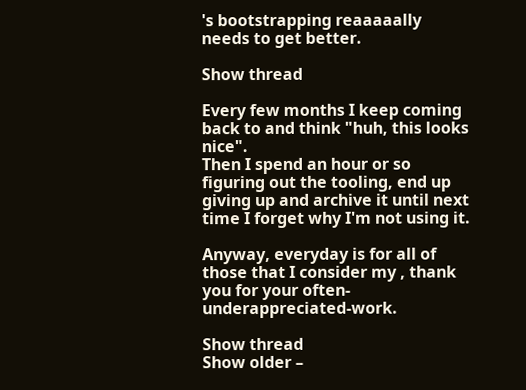's bootstrapping reaaaaally needs to get better.

Show thread

Every few months I keep coming back to and think "huh, this looks nice".
Then I spend an hour or so figuring out the tooling, end up giving up and archive it until next time I forget why I'm not using it.

Anyway, everyday is for all of those that I consider my , thank you for your often-underappreciated-work.

Show thread
Show older –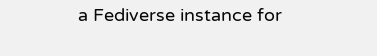a Fediverse instance for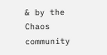& by the Chaos community